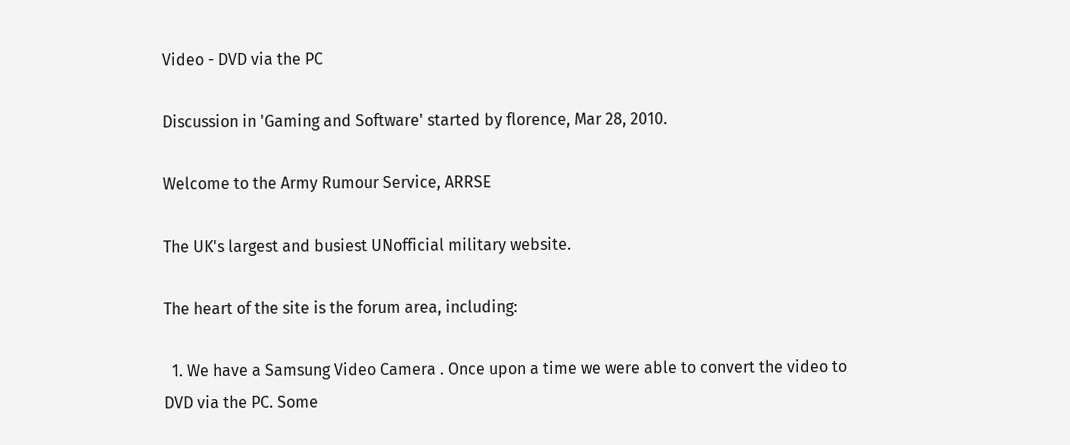Video - DVD via the PC

Discussion in 'Gaming and Software' started by florence, Mar 28, 2010.

Welcome to the Army Rumour Service, ARRSE

The UK's largest and busiest UNofficial military website.

The heart of the site is the forum area, including:

  1. We have a Samsung Video Camera . Once upon a time we were able to convert the video to DVD via the PC. Some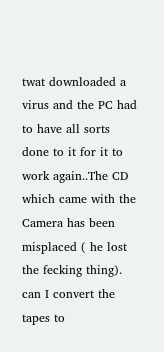twat downloaded a virus and the PC had to have all sorts done to it for it to work again..The CD which came with the Camera has been misplaced ( he lost the fecking thing). can I convert the tapes to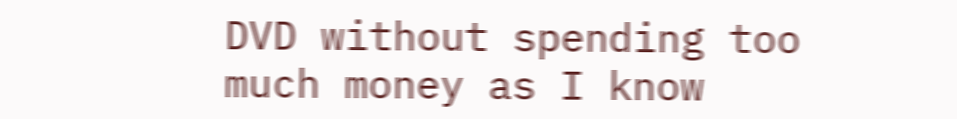DVD without spending too much money as I know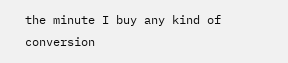the minute I buy any kind of conversion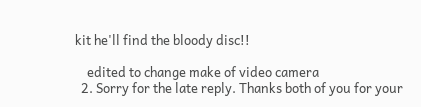kit he'll find the bloody disc!!

    edited to change make of video camera
  2. Sorry for the late reply. Thanks both of you for your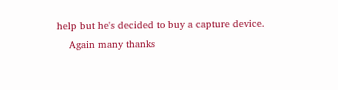help but he's decided to buy a capture device.
    Again many thanks